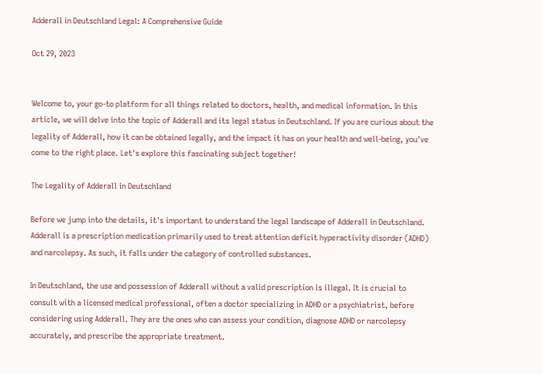Adderall in Deutschland Legal: A Comprehensive Guide

Oct 29, 2023


Welcome to, your go-to platform for all things related to doctors, health, and medical information. In this article, we will delve into the topic of Adderall and its legal status in Deutschland. If you are curious about the legality of Adderall, how it can be obtained legally, and the impact it has on your health and well-being, you've come to the right place. Let's explore this fascinating subject together!

The Legality of Adderall in Deutschland

Before we jump into the details, it's important to understand the legal landscape of Adderall in Deutschland. Adderall is a prescription medication primarily used to treat attention deficit hyperactivity disorder (ADHD) and narcolepsy. As such, it falls under the category of controlled substances.

In Deutschland, the use and possession of Adderall without a valid prescription is illegal. It is crucial to consult with a licensed medical professional, often a doctor specializing in ADHD or a psychiatrist, before considering using Adderall. They are the ones who can assess your condition, diagnose ADHD or narcolepsy accurately, and prescribe the appropriate treatment.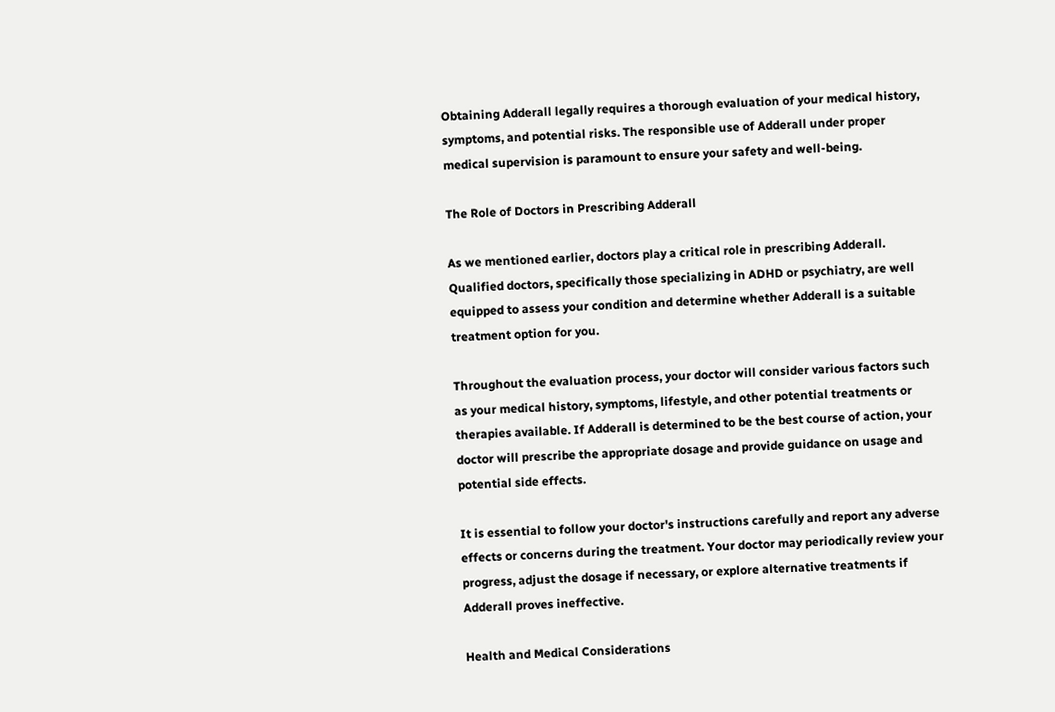Obtaining Adderall legally requires a thorough evaluation of your medical history, symptoms, and potential risks. The responsible use of Adderall under proper medical supervision is paramount to ensure your safety and well-being.

The Role of Doctors in Prescribing Adderall

As we mentioned earlier, doctors play a critical role in prescribing Adderall. Qualified doctors, specifically those specializing in ADHD or psychiatry, are well equipped to assess your condition and determine whether Adderall is a suitable treatment option for you.

Throughout the evaluation process, your doctor will consider various factors such as your medical history, symptoms, lifestyle, and other potential treatments or therapies available. If Adderall is determined to be the best course of action, your doctor will prescribe the appropriate dosage and provide guidance on usage and potential side effects.

It is essential to follow your doctor's instructions carefully and report any adverse effects or concerns during the treatment. Your doctor may periodically review your progress, adjust the dosage if necessary, or explore alternative treatments if Adderall proves ineffective.

Health and Medical Considerations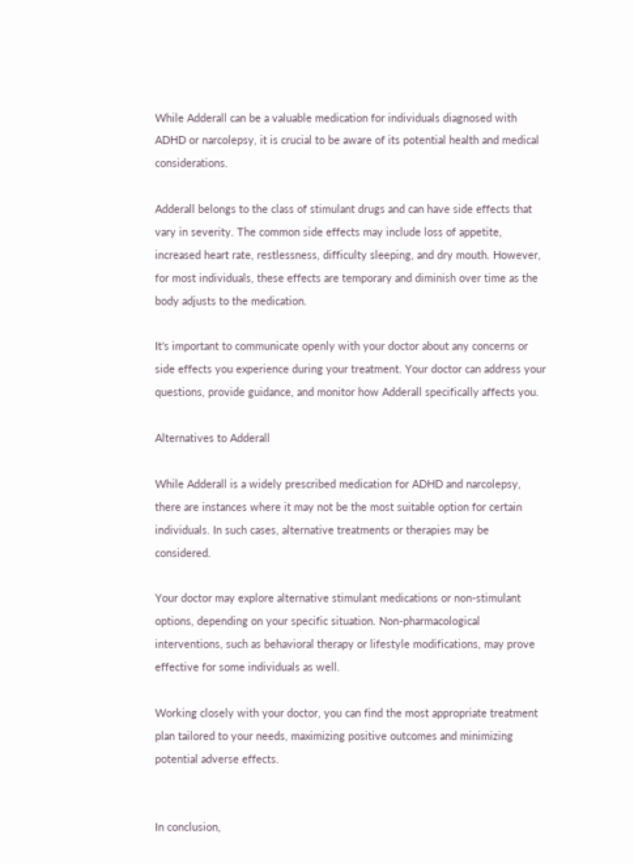While Adderall can be a valuable medication for individuals diagnosed with ADHD or narcolepsy, it is crucial to be aware of its potential health and medical considerations.

Adderall belongs to the class of stimulant drugs and can have side effects that vary in severity. The common side effects may include loss of appetite, increased heart rate, restlessness, difficulty sleeping, and dry mouth. However, for most individuals, these effects are temporary and diminish over time as the body adjusts to the medication.

It's important to communicate openly with your doctor about any concerns or side effects you experience during your treatment. Your doctor can address your questions, provide guidance, and monitor how Adderall specifically affects you.

Alternatives to Adderall

While Adderall is a widely prescribed medication for ADHD and narcolepsy, there are instances where it may not be the most suitable option for certain individuals. In such cases, alternative treatments or therapies may be considered.

Your doctor may explore alternative stimulant medications or non-stimulant options, depending on your specific situation. Non-pharmacological interventions, such as behavioral therapy or lifestyle modifications, may prove effective for some individuals as well.

Working closely with your doctor, you can find the most appropriate treatment plan tailored to your needs, maximizing positive outcomes and minimizing potential adverse effects.


In conclusion,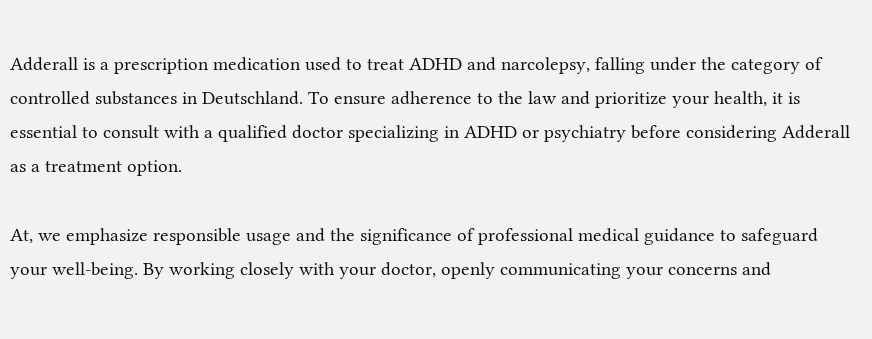Adderall is a prescription medication used to treat ADHD and narcolepsy, falling under the category of controlled substances in Deutschland. To ensure adherence to the law and prioritize your health, it is essential to consult with a qualified doctor specializing in ADHD or psychiatry before considering Adderall as a treatment option.

At, we emphasize responsible usage and the significance of professional medical guidance to safeguard your well-being. By working closely with your doctor, openly communicating your concerns and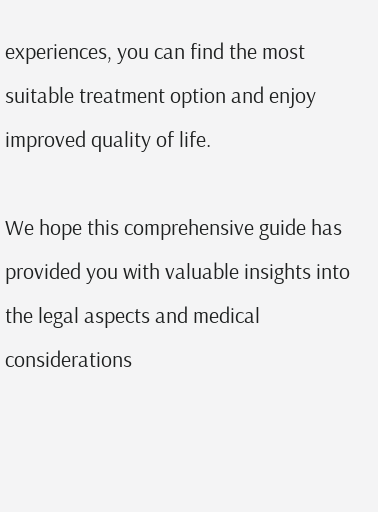experiences, you can find the most suitable treatment option and enjoy improved quality of life.

We hope this comprehensive guide has provided you with valuable insights into the legal aspects and medical considerations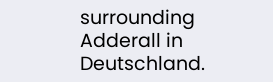surrounding Adderall in Deutschland.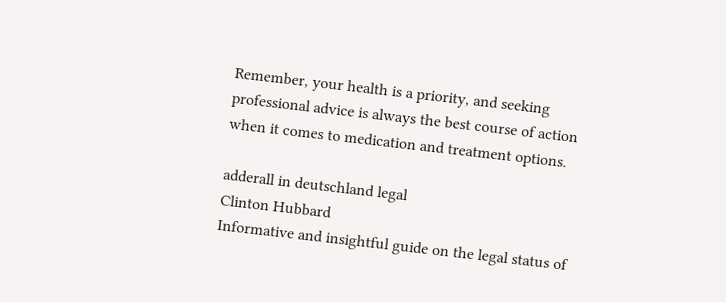Remember, your health is a priority, and seeking professional advice is always the best course of action when it comes to medication and treatment options.

adderall in deutschland legal
Clinton Hubbard
Informative and insightful guide on the legal status of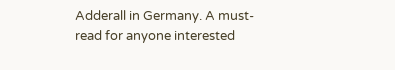Adderall in Germany. A must-read for anyone interested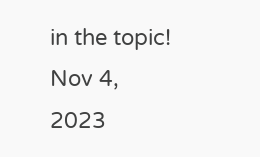in the topic!
Nov 4, 2023